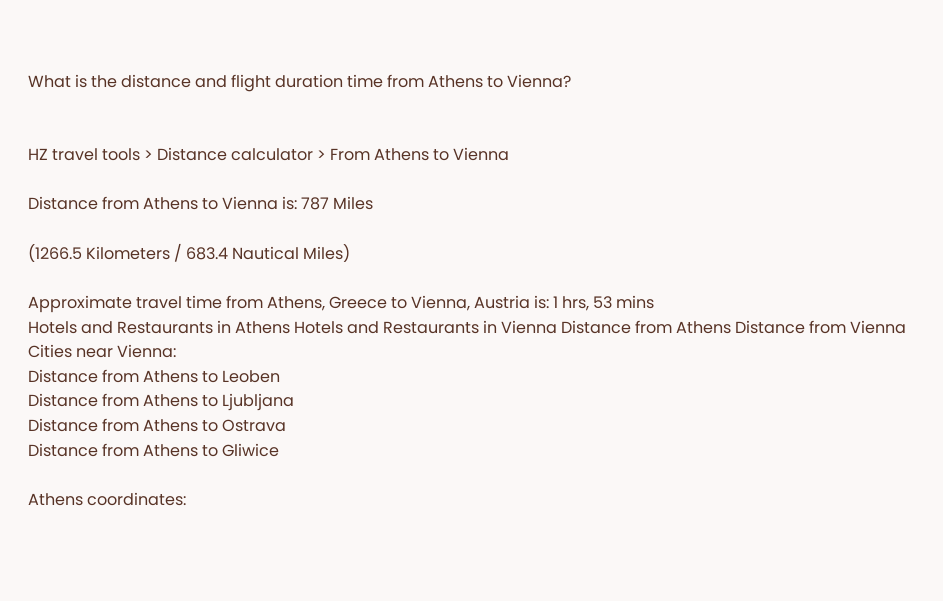What is the distance and flight duration time from Athens to Vienna?


HZ travel tools > Distance calculator > From Athens to Vienna

Distance from Athens to Vienna is: 787 Miles

(1266.5 Kilometers / 683.4 Nautical Miles)

Approximate travel time from Athens, Greece to Vienna, Austria is: 1 hrs, 53 mins
Hotels and Restaurants in Athens Hotels and Restaurants in Vienna Distance from Athens Distance from Vienna
Cities near Vienna:
Distance from Athens to Leoben
Distance from Athens to Ljubljana
Distance from Athens to Ostrava
Distance from Athens to Gliwice

Athens coordinates: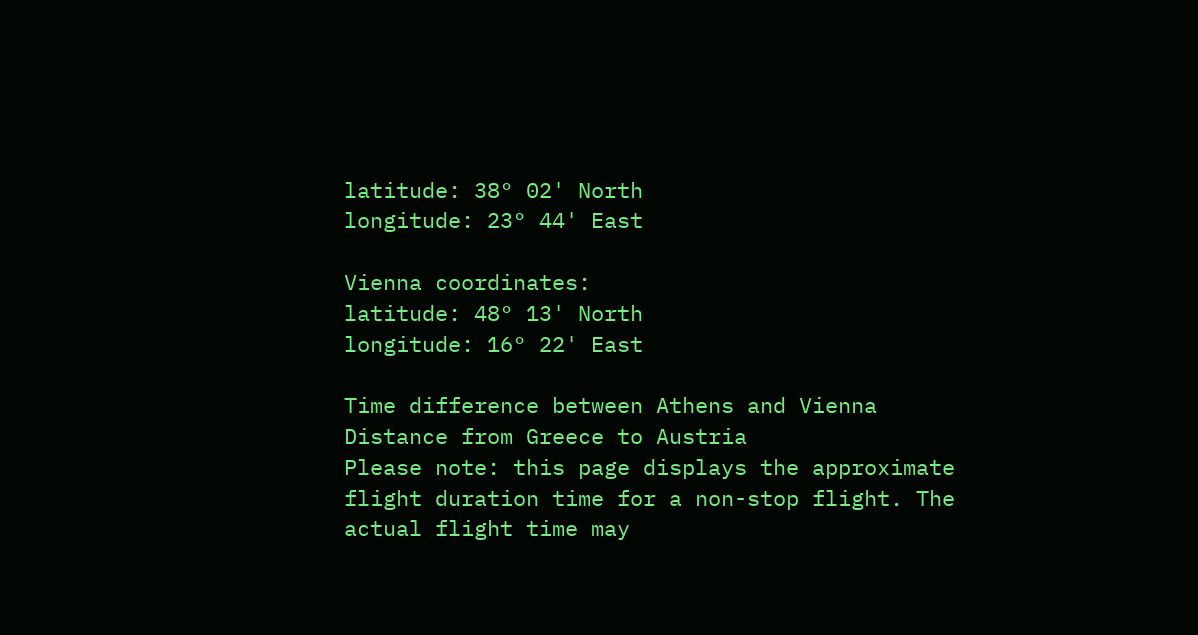latitude: 38° 02' North
longitude: 23° 44' East

Vienna coordinates:
latitude: 48° 13' North
longitude: 16° 22' East

Time difference between Athens and Vienna Distance from Greece to Austria
Please note: this page displays the approximate flight duration time for a non-stop flight. The actual flight time may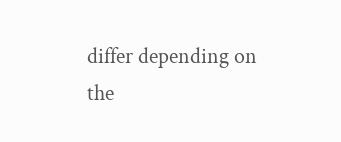differ depending on the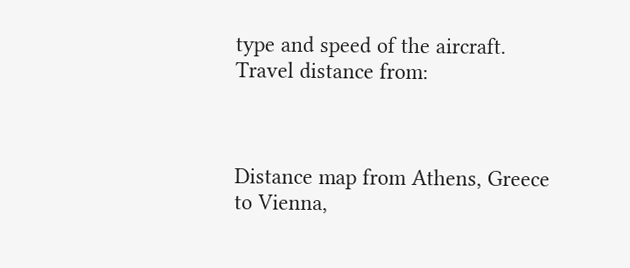type and speed of the aircraft.
Travel distance from:



Distance map from Athens, Greece to Vienna,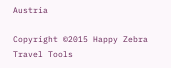Austria

Copyright ©2015 Happy Zebra Travel Tools